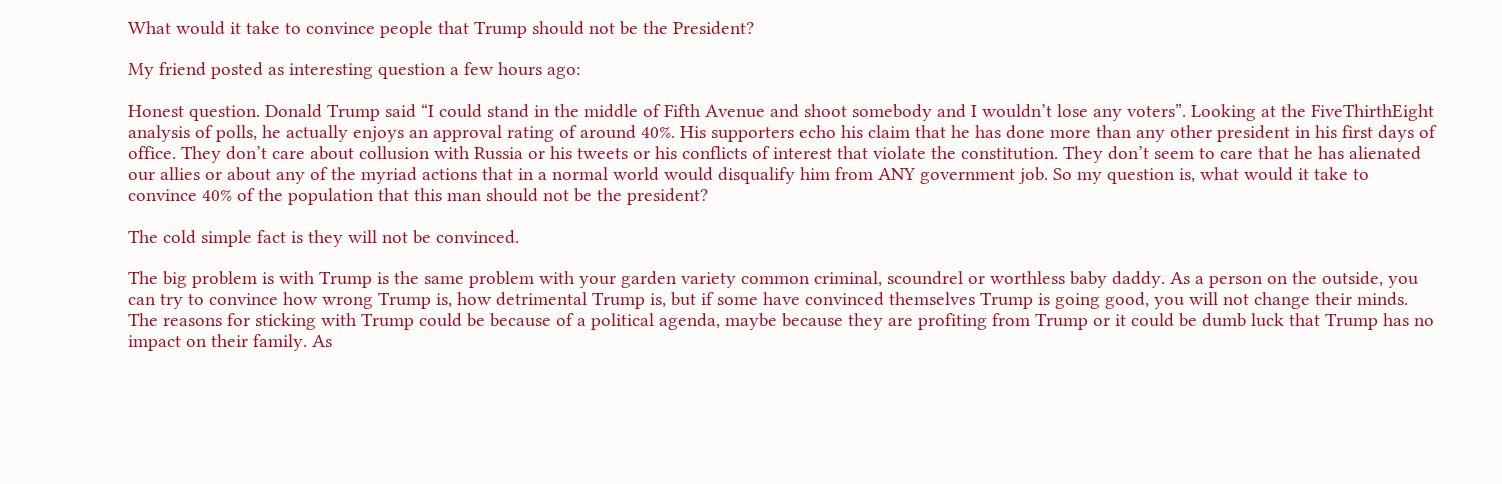What would it take to convince people that Trump should not be the President?

My friend posted as interesting question a few hours ago:

Honest question. Donald Trump said “I could stand in the middle of Fifth Avenue and shoot somebody and I wouldn’t lose any voters”. Looking at the FiveThirthEight analysis of polls, he actually enjoys an approval rating of around 40%. His supporters echo his claim that he has done more than any other president in his first days of office. They don’t care about collusion with Russia or his tweets or his conflicts of interest that violate the constitution. They don’t seem to care that he has alienated our allies or about any of the myriad actions that in a normal world would disqualify him from ANY government job. So my question is, what would it take to convince 40% of the population that this man should not be the president?

The cold simple fact is they will not be convinced.

The big problem is with Trump is the same problem with your garden variety common criminal, scoundrel or worthless baby daddy. As a person on the outside, you can try to convince how wrong Trump is, how detrimental Trump is, but if some have convinced themselves Trump is going good, you will not change their minds. The reasons for sticking with Trump could be because of a political agenda, maybe because they are profiting from Trump or it could be dumb luck that Trump has no impact on their family. As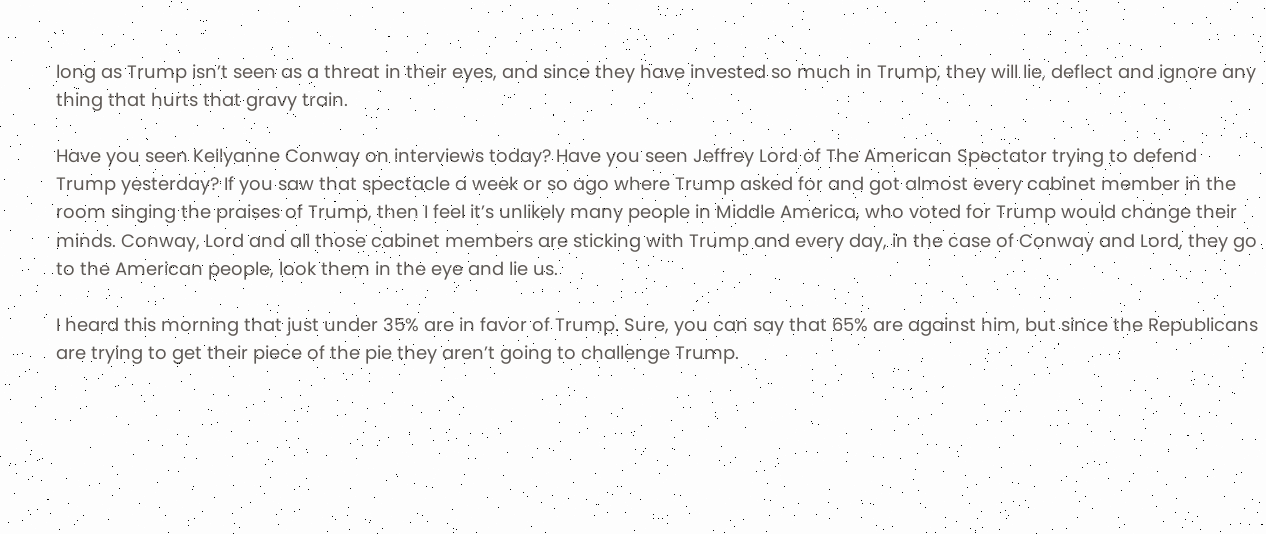long as Trump isn’t seen as a threat in their eyes, and since they have invested so much in Trump, they will lie, deflect and ignore any thing that hurts that gravy train.

Have you seen Kellyanne Conway on interviews today? Have you seen Jeffrey Lord of The American Spectator trying to defend Trump yesterday? If you saw that spectacle a week or so ago where Trump asked for and got almost every cabinet member in the room singing the praises of Trump, then I feel it’s unlikely many people in Middle America, who voted for Trump would change their minds. Conway, Lord and all those cabinet members are sticking with Trump and every day, in the case of Conway and Lord, they go to the American people, look them in the eye and lie us.

I heard this morning that just under 35% are in favor of Trump. Sure, you can say that 65% are against him, but since the Republicans are trying to get their piece of the pie they aren’t going to challenge Trump.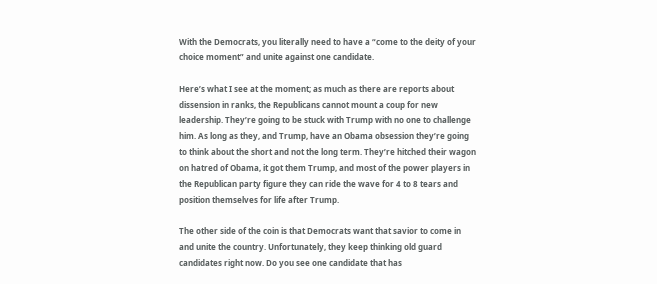With the Democrats, you literally need to have a “come to the deity of your choice moment” and unite against one candidate.

Here’s what I see at the moment; as much as there are reports about dissension in ranks, the Republicans cannot mount a coup for new leadership. They’re going to be stuck with Trump with no one to challenge him. As long as they, and Trump, have an Obama obsession they’re going to think about the short and not the long term. They’re hitched their wagon on hatred of Obama, it got them Trump, and most of the power players in the Republican party figure they can ride the wave for 4 to 8 tears and position themselves for life after Trump.

The other side of the coin is that Democrats want that savior to come in and unite the country. Unfortunately, they keep thinking old guard candidates right now. Do you see one candidate that has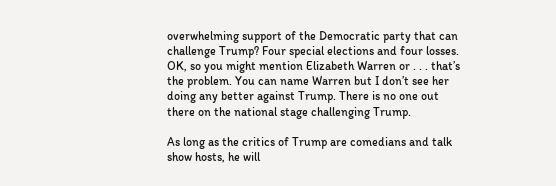overwhelming support of the Democratic party that can challenge Trump? Four special elections and four losses. OK, so you might mention Elizabeth Warren or . . . that’s the problem. You can name Warren but I don’t see her doing any better against Trump. There is no one out there on the national stage challenging Trump.

As long as the critics of Trump are comedians and talk show hosts, he will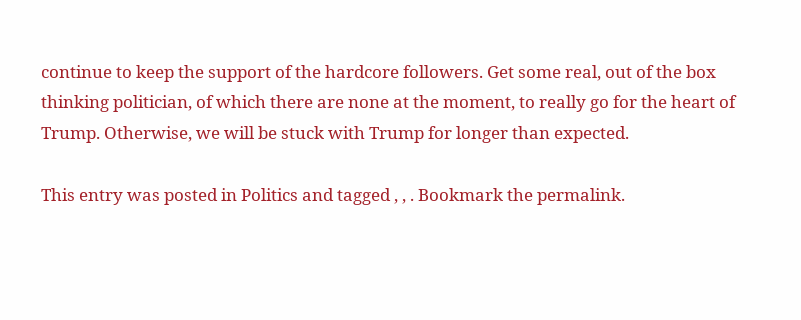continue to keep the support of the hardcore followers. Get some real, out of the box thinking politician, of which there are none at the moment, to really go for the heart of Trump. Otherwise, we will be stuck with Trump for longer than expected.

This entry was posted in Politics and tagged , , . Bookmark the permalink.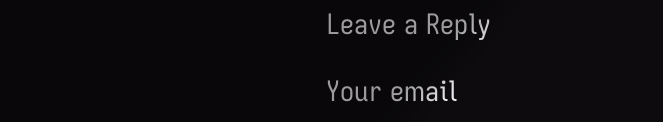Leave a Reply

Your email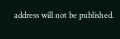address will not be published.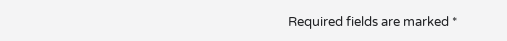Required fields are marked *